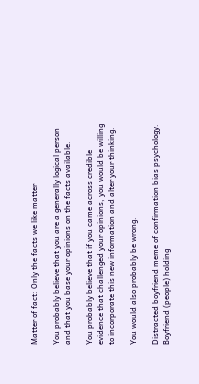Matter of fact: Only the facts we like matter

You probably believe that you are a generally logical person and that you base your opinions on the facts available.

You probably believe that if you came across credible evidence that challenged your opinions, you would be willing to incorporate this new information and alter your thinking.

You would also probably be wrong.

Distracted boyfriend meme of confirmation bias psychology. Boyfriend (people) holding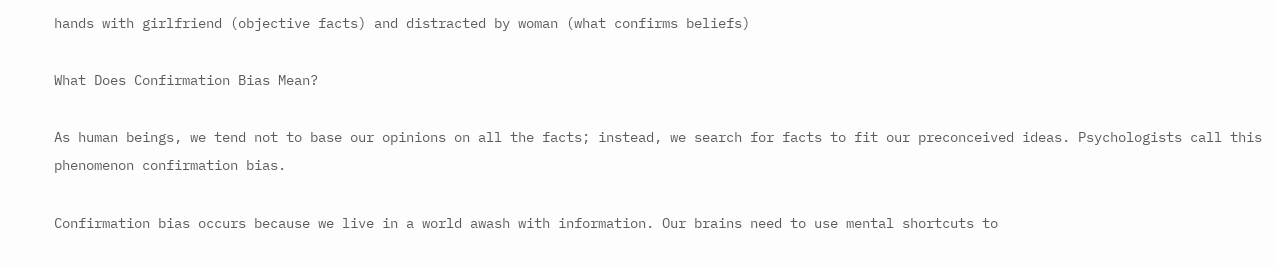hands with girlfriend (objective facts) and distracted by woman (what confirms beliefs)

What Does Confirmation Bias Mean?

As human beings, we tend not to base our opinions on all the facts; instead, we search for facts to fit our preconceived ideas. Psychologists call this phenomenon confirmation bias.

Confirmation bias occurs because we live in a world awash with information. Our brains need to use mental shortcuts to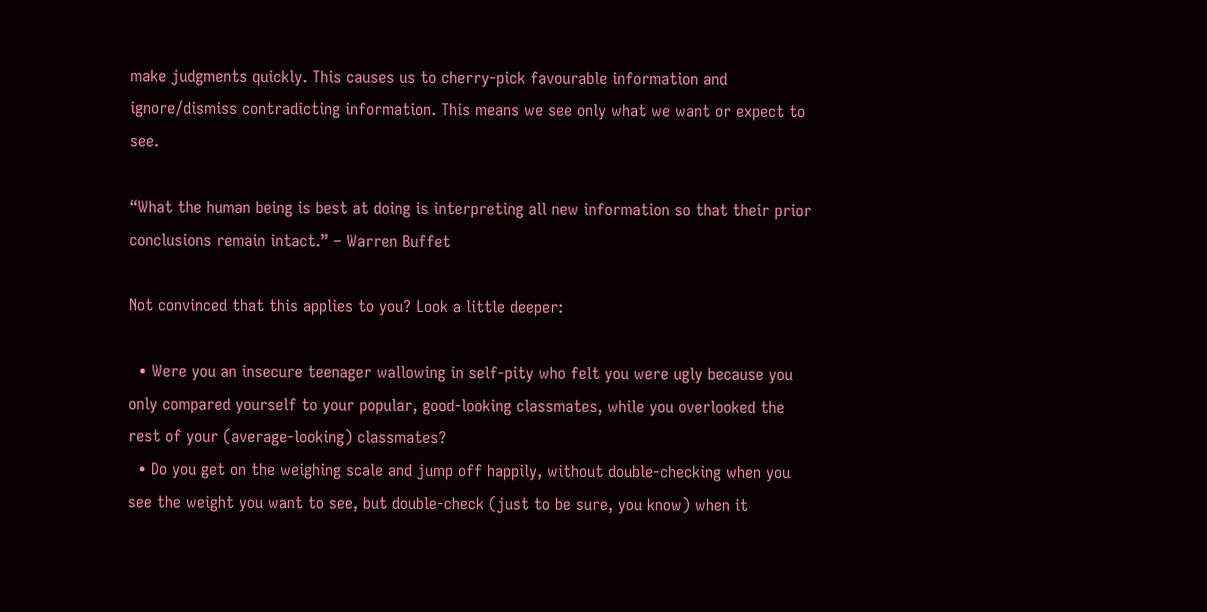make judgments quickly. This causes us to cherry-pick favourable information and ignore/dismiss contradicting information. This means we see only what we want or expect to see.

“What the human being is best at doing is interpreting all new information so that their prior conclusions remain intact.” – Warren Buffet

Not convinced that this applies to you? Look a little deeper:

  • Were you an insecure teenager wallowing in self-pity who felt you were ugly because you only compared yourself to your popular, good-looking classmates, while you overlooked the rest of your (average-looking) classmates?
  • Do you get on the weighing scale and jump off happily, without double-checking when you see the weight you want to see, but double-check (just to be sure, you know) when it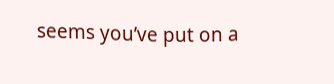seems you’ve put on a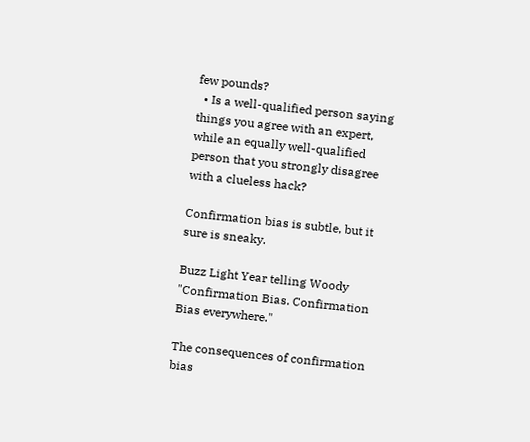few pounds?
  • Is a well-qualified person saying things you agree with an expert, while an equally well-qualified person that you strongly disagree with a clueless hack?

Confirmation bias is subtle, but it sure is sneaky.

Buzz Light Year telling Woody "Confirmation Bias. Confirmation Bias everywhere."

The consequences of confirmation bias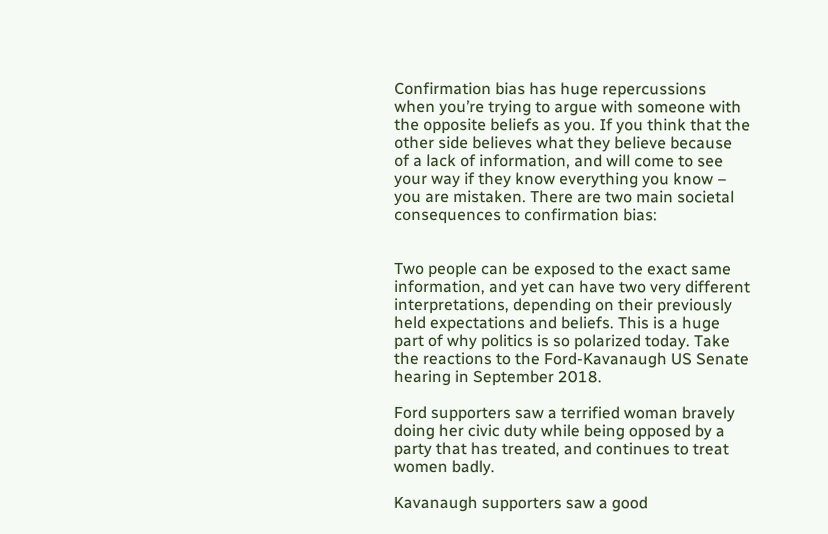Confirmation bias has huge repercussions when you’re trying to argue with someone with the opposite beliefs as you. If you think that the other side believes what they believe because of a lack of information, and will come to see your way if they know everything you know – you are mistaken. There are two main societal consequences to confirmation bias:


Two people can be exposed to the exact same information, and yet can have two very different interpretations, depending on their previously held expectations and beliefs. This is a huge part of why politics is so polarized today. Take the reactions to the Ford-Kavanaugh US Senate hearing in September 2018.

Ford supporters saw a terrified woman bravely doing her civic duty while being opposed by a party that has treated, and continues to treat women badly.

Kavanaugh supporters saw a good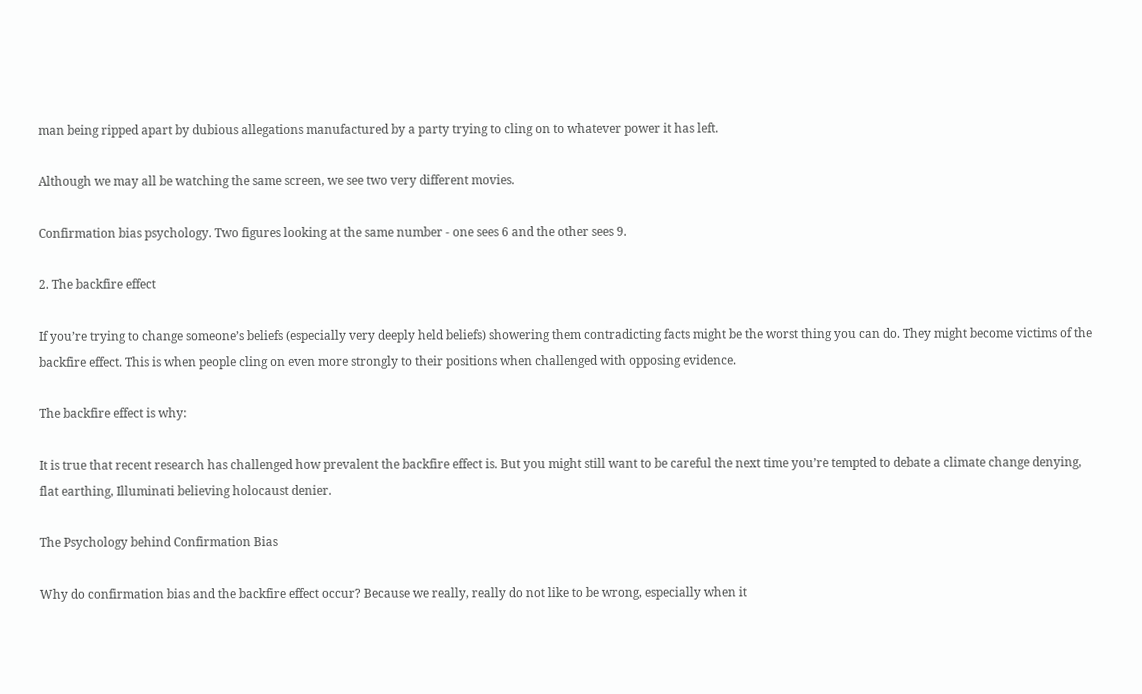man being ripped apart by dubious allegations manufactured by a party trying to cling on to whatever power it has left.

Although we may all be watching the same screen, we see two very different movies.

Confirmation bias psychology. Two figures looking at the same number - one sees 6 and the other sees 9.

2. The backfire effect

If you’re trying to change someone’s beliefs (especially very deeply held beliefs) showering them contradicting facts might be the worst thing you can do. They might become victims of the backfire effect. This is when people cling on even more strongly to their positions when challenged with opposing evidence.

The backfire effect is why:

It is true that recent research has challenged how prevalent the backfire effect is. But you might still want to be careful the next time you’re tempted to debate a climate change denying, flat earthing, Illuminati believing holocaust denier.

The Psychology behind Confirmation Bias

Why do confirmation bias and the backfire effect occur? Because we really, really do not like to be wrong, especially when it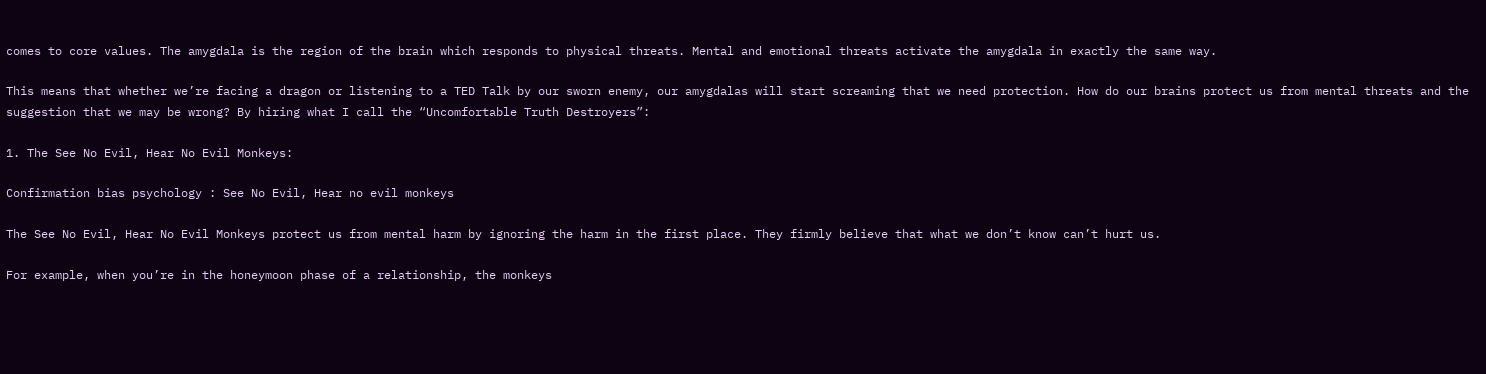comes to core values. The amygdala is the region of the brain which responds to physical threats. Mental and emotional threats activate the amygdala in exactly the same way.

This means that whether we’re facing a dragon or listening to a TED Talk by our sworn enemy, our amygdalas will start screaming that we need protection. How do our brains protect us from mental threats and the suggestion that we may be wrong? By hiring what I call the “Uncomfortable Truth Destroyers”:

1. The See No Evil, Hear No Evil Monkeys:

Confirmation bias psychology : See No Evil, Hear no evil monkeys

The See No Evil, Hear No Evil Monkeys protect us from mental harm by ignoring the harm in the first place. They firmly believe that what we don’t know can’t hurt us.

For example, when you’re in the honeymoon phase of a relationship, the monkeys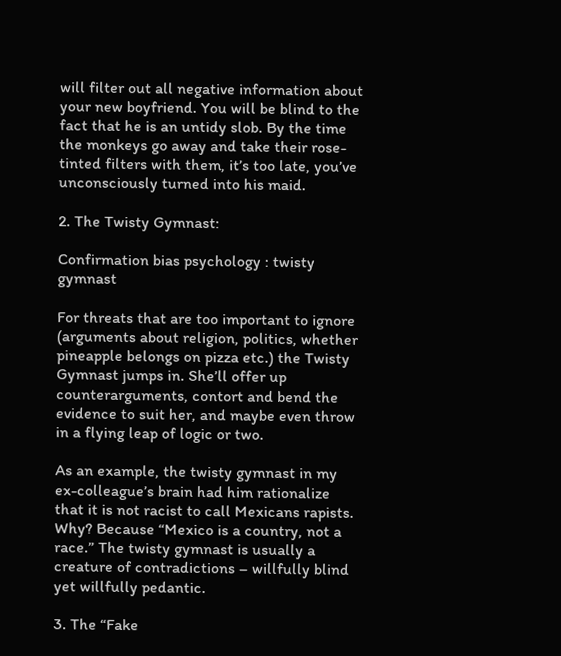will filter out all negative information about your new boyfriend. You will be blind to the fact that he is an untidy slob. By the time the monkeys go away and take their rose-tinted filters with them, it’s too late, you’ve unconsciously turned into his maid.

2. The Twisty Gymnast:

Confirmation bias psychology : twisty gymnast

For threats that are too important to ignore (arguments about religion, politics, whether pineapple belongs on pizza etc.) the Twisty Gymnast jumps in. She’ll offer up counterarguments, contort and bend the evidence to suit her, and maybe even throw in a flying leap of logic or two.

As an example, the twisty gymnast in my ex-colleague’s brain had him rationalize that it is not racist to call Mexicans rapists. Why? Because “Mexico is a country, not a race.” The twisty gymnast is usually a creature of contradictions – willfully blind yet willfully pedantic.

3. The “Fake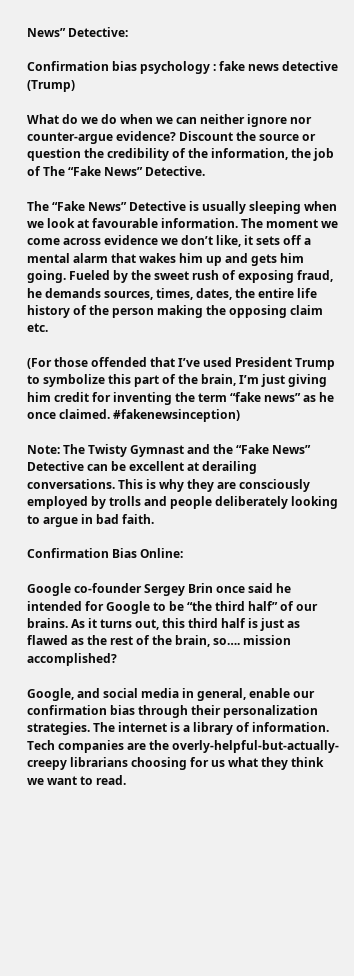News” Detective:

Confirmation bias psychology : fake news detective (Trump)

What do we do when we can neither ignore nor counter-argue evidence? Discount the source or question the credibility of the information, the job of The “Fake News” Detective.

The “Fake News” Detective is usually sleeping when we look at favourable information. The moment we come across evidence we don’t like, it sets off a mental alarm that wakes him up and gets him going. Fueled by the sweet rush of exposing fraud, he demands sources, times, dates, the entire life history of the person making the opposing claim etc.

(For those offended that I’ve used President Trump to symbolize this part of the brain, I’m just giving him credit for inventing the term “fake news” as he once claimed. #fakenewsinception)

Note: The Twisty Gymnast and the “Fake News” Detective can be excellent at derailing conversations. This is why they are consciously employed by trolls and people deliberately looking to argue in bad faith.

Confirmation Bias Online:

Google co-founder Sergey Brin once said he intended for Google to be “the third half” of our brains. As it turns out, this third half is just as flawed as the rest of the brain, so…. mission accomplished?

Google, and social media in general, enable our confirmation bias through their personalization strategies. The internet is a library of information. Tech companies are the overly-helpful-but-actually-creepy librarians choosing for us what they think we want to read.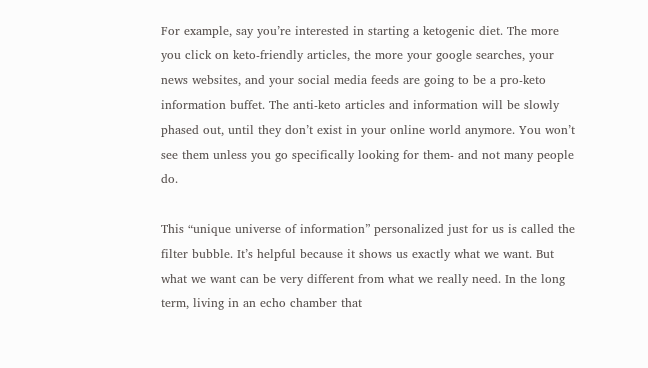For example, say you’re interested in starting a ketogenic diet. The more you click on keto-friendly articles, the more your google searches, your news websites, and your social media feeds are going to be a pro-keto information buffet. The anti-keto articles and information will be slowly phased out, until they don’t exist in your online world anymore. You won’t see them unless you go specifically looking for them- and not many people do.

This “unique universe of information” personalized just for us is called the filter bubble. It’s helpful because it shows us exactly what we want. But what we want can be very different from what we really need. In the long term, living in an echo chamber that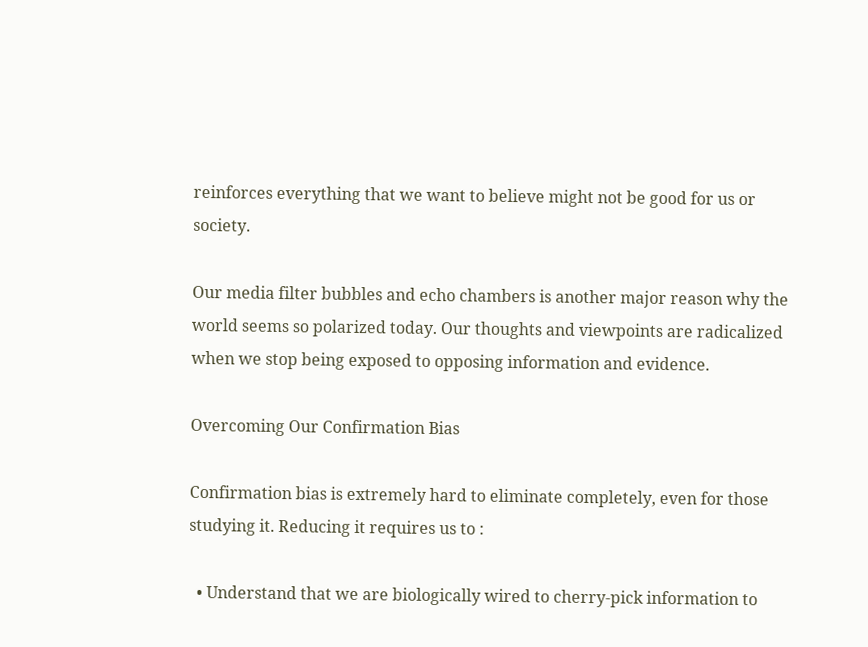reinforces everything that we want to believe might not be good for us or society.

Our media filter bubbles and echo chambers is another major reason why the world seems so polarized today. Our thoughts and viewpoints are radicalized when we stop being exposed to opposing information and evidence.

Overcoming Our Confirmation Bias

Confirmation bias is extremely hard to eliminate completely, even for those studying it. Reducing it requires us to :

  • Understand that we are biologically wired to cherry-pick information to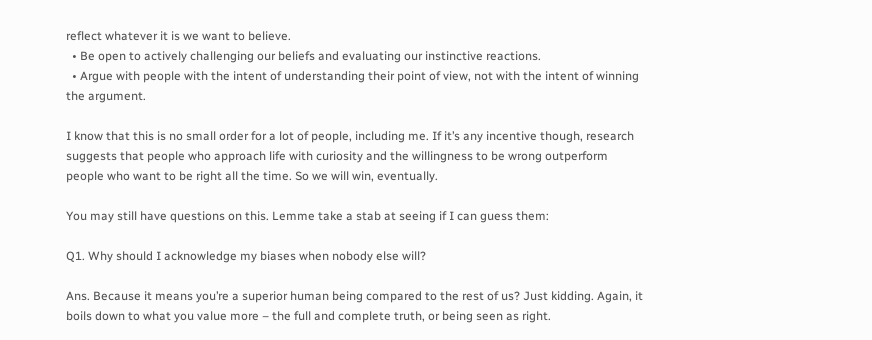reflect whatever it is we want to believe.
  • Be open to actively challenging our beliefs and evaluating our instinctive reactions.
  • Argue with people with the intent of understanding their point of view, not with the intent of winning the argument.

I know that this is no small order for a lot of people, including me. If it’s any incentive though, research suggests that people who approach life with curiosity and the willingness to be wrong outperform people who want to be right all the time. So we will win, eventually.

You may still have questions on this. Lemme take a stab at seeing if I can guess them:

Q1. Why should I acknowledge my biases when nobody else will?

Ans. Because it means you’re a superior human being compared to the rest of us? Just kidding. Again, it boils down to what you value more – the full and complete truth, or being seen as right.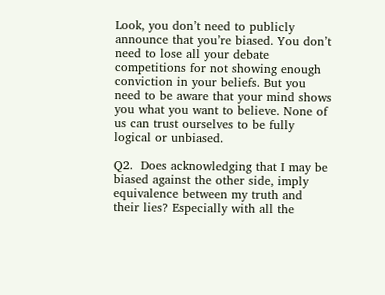Look, you don’t need to publicly announce that you’re biased. You don’t need to lose all your debate competitions for not showing enough conviction in your beliefs. But you need to be aware that your mind shows you what you want to believe. None of us can trust ourselves to be fully logical or unbiased.

Q2.  Does acknowledging that I may be biased against the other side, imply equivalence between my truth and their lies? Especially with all the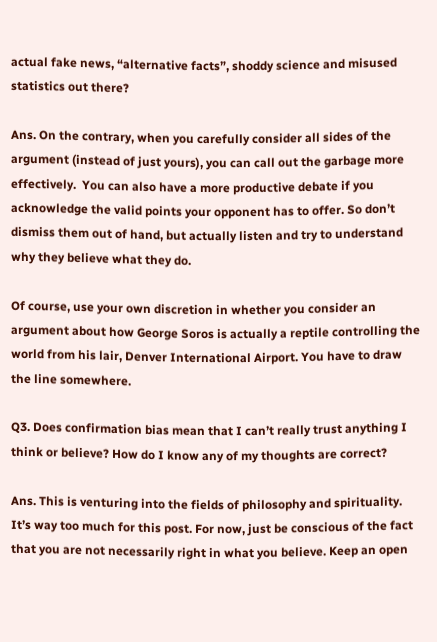actual fake news, “alternative facts”, shoddy science and misused statistics out there?

Ans. On the contrary, when you carefully consider all sides of the argument (instead of just yours), you can call out the garbage more effectively.  You can also have a more productive debate if you acknowledge the valid points your opponent has to offer. So don’t dismiss them out of hand, but actually listen and try to understand why they believe what they do.

Of course, use your own discretion in whether you consider an argument about how George Soros is actually a reptile controlling the world from his lair, Denver International Airport. You have to draw the line somewhere.

Q3. Does confirmation bias mean that I can’t really trust anything I think or believe? How do I know any of my thoughts are correct?

Ans. This is venturing into the fields of philosophy and spirituality. It’s way too much for this post. For now, just be conscious of the fact that you are not necessarily right in what you believe. Keep an open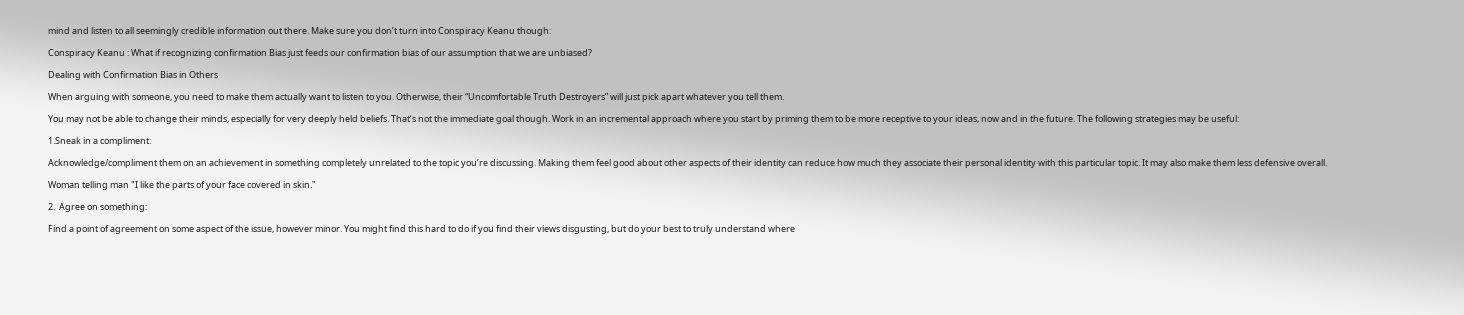mind and listen to all seemingly credible information out there. Make sure you don’t turn into Conspiracy Keanu though:

Conspiracy Keanu : What if recognizing confirmation Bias just feeds our confirmation bias of our assumption that we are unbiased?

Dealing with Confirmation Bias in Others

When arguing with someone, you need to make them actually want to listen to you. Otherwise, their “Uncomfortable Truth Destroyers” will just pick apart whatever you tell them.

You may not be able to change their minds, especially for very deeply held beliefs. That’s not the immediate goal though. Work in an incremental approach where you start by priming them to be more receptive to your ideas, now and in the future. The following strategies may be useful:

1.Sneak in a compliment:

Acknowledge/compliment them on an achievement in something completely unrelated to the topic you’re discussing. Making them feel good about other aspects of their identity can reduce how much they associate their personal identity with this particular topic. It may also make them less defensive overall.

Woman telling man "I like the parts of your face covered in skin."

2.  Agree on something:

Find a point of agreement on some aspect of the issue, however minor. You might find this hard to do if you find their views disgusting, but do your best to truly understand where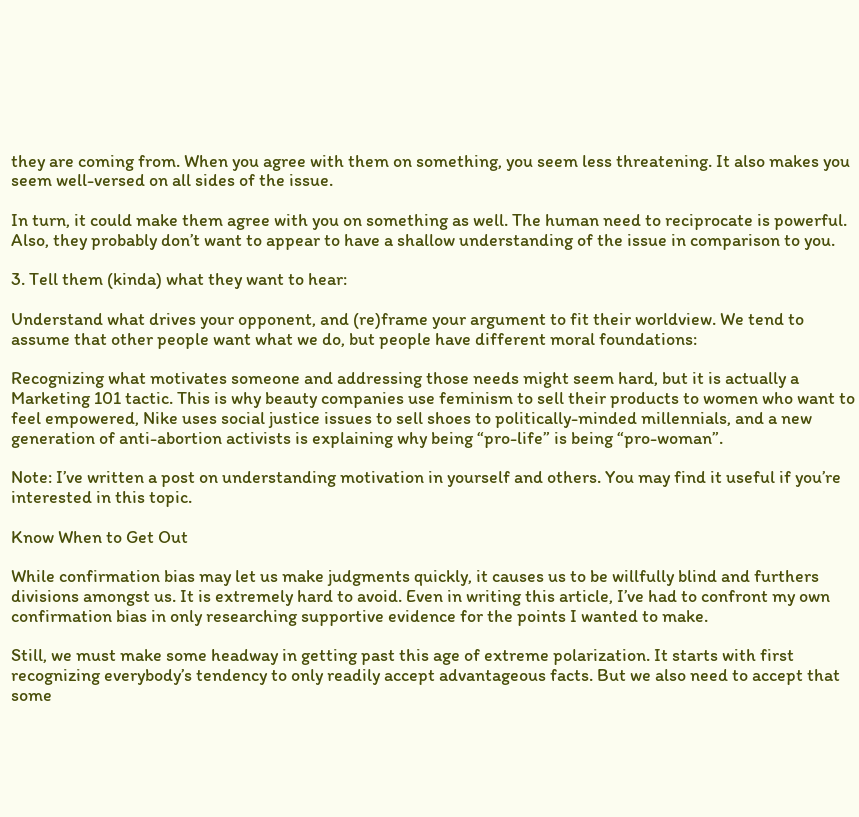they are coming from. When you agree with them on something, you seem less threatening. It also makes you seem well-versed on all sides of the issue.

In turn, it could make them agree with you on something as well. The human need to reciprocate is powerful. Also, they probably don’t want to appear to have a shallow understanding of the issue in comparison to you.

3. Tell them (kinda) what they want to hear:

Understand what drives your opponent, and (re)frame your argument to fit their worldview. We tend to assume that other people want what we do, but people have different moral foundations:

Recognizing what motivates someone and addressing those needs might seem hard, but it is actually a Marketing 101 tactic. This is why beauty companies use feminism to sell their products to women who want to feel empowered, Nike uses social justice issues to sell shoes to politically-minded millennials, and a new generation of anti-abortion activists is explaining why being “pro-life” is being “pro-woman”.

Note: I’ve written a post on understanding motivation in yourself and others. You may find it useful if you’re interested in this topic.

Know When to Get Out

While confirmation bias may let us make judgments quickly, it causes us to be willfully blind and furthers divisions amongst us. It is extremely hard to avoid. Even in writing this article, I’ve had to confront my own confirmation bias in only researching supportive evidence for the points I wanted to make.

Still, we must make some headway in getting past this age of extreme polarization. It starts with first recognizing everybody’s tendency to only readily accept advantageous facts. But we also need to accept that some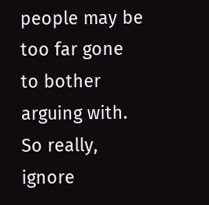people may be too far gone to bother arguing with. So really, ignore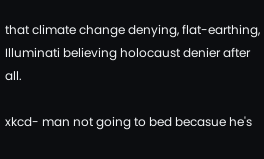that climate change denying, flat-earthing, Illuminati believing holocaust denier after all.

xkcd- man not going to bed becasue he's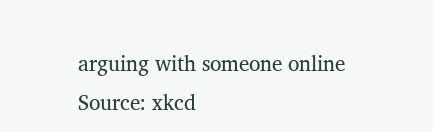arguing with someone online
Source: xkcd